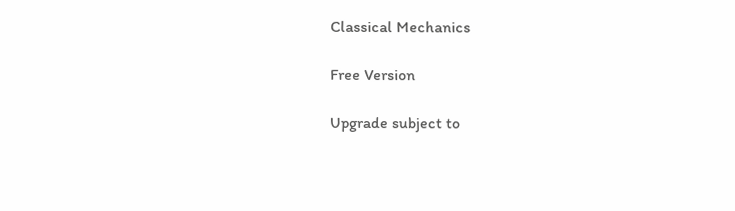Classical Mechanics

Free Version

Upgrade subject to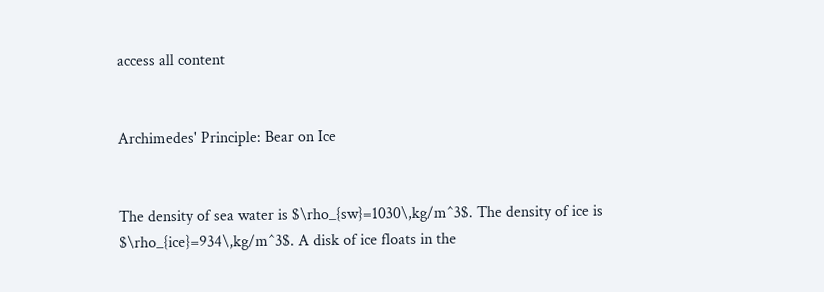access all content


Archimedes' Principle: Bear on Ice


The density of sea water is $\rho_{sw}=1030\,kg/m^3$. The density of ice is $\rho_{ice}=934\,kg/m^3$. A disk of ice floats in the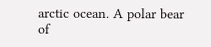arctic ocean. A polar bear of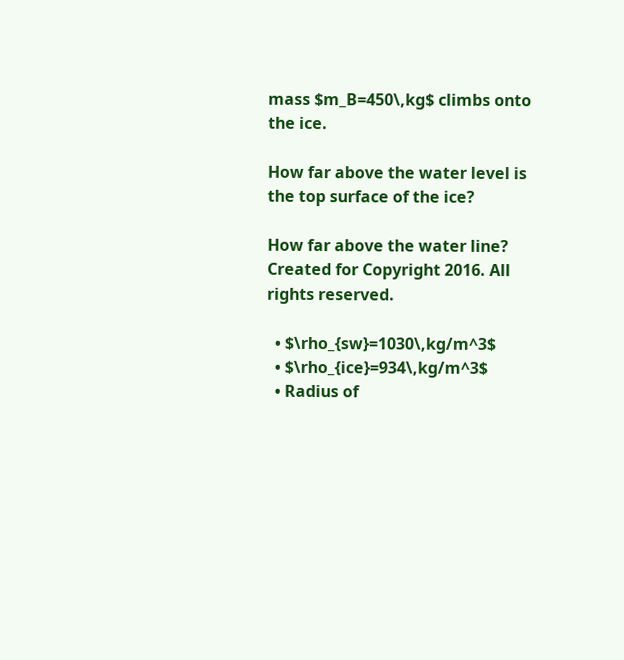mass $m_B=450\,kg$ climbs onto the ice.

How far above the water level is the top surface of the ice?

How far above the water line? Created for Copyright 2016. All rights reserved.

  • $\rho_{sw}=1030\,kg/m^3$
  • $\rho_{ice}=934\,kg/m^3$
  • Radius of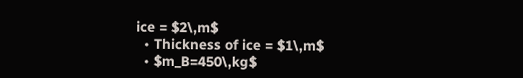ice = $2\,m$
  • Thickness of ice = $1\,m$
  • $m_B=450\,kg$